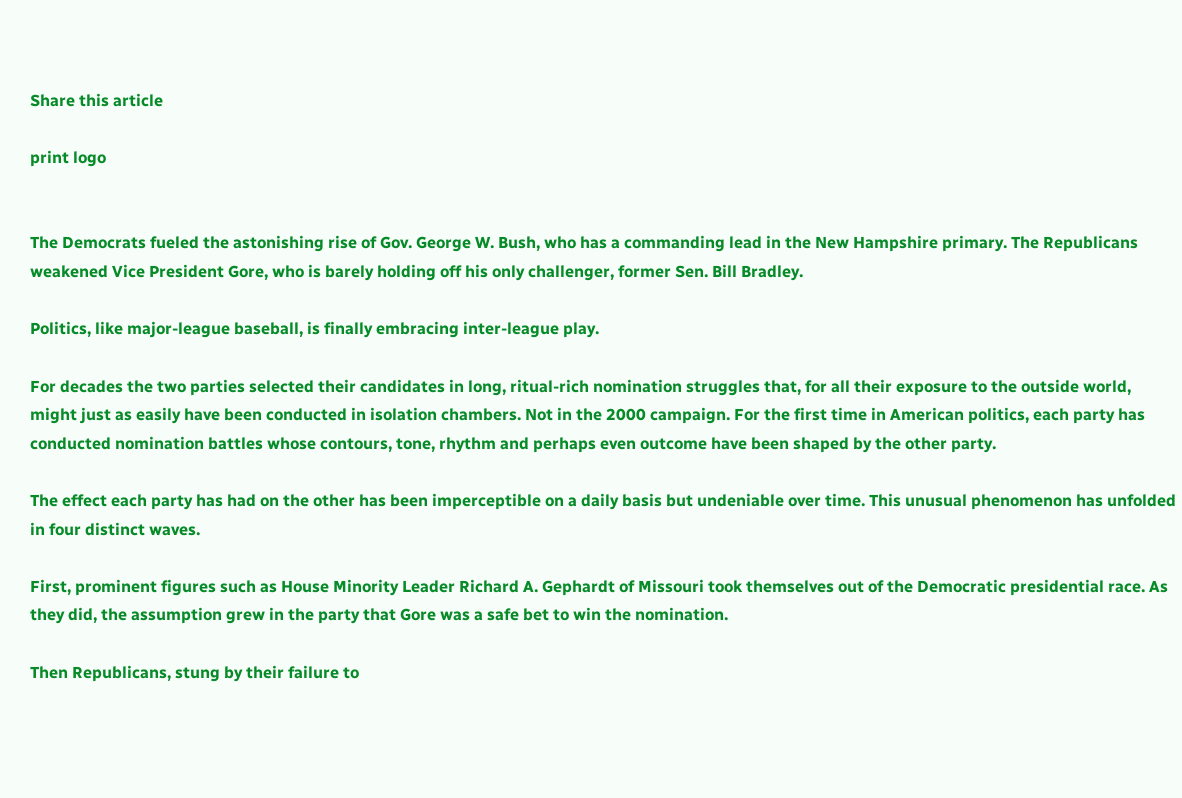Share this article

print logo


The Democrats fueled the astonishing rise of Gov. George W. Bush, who has a commanding lead in the New Hampshire primary. The Republicans weakened Vice President Gore, who is barely holding off his only challenger, former Sen. Bill Bradley.

Politics, like major-league baseball, is finally embracing inter-league play.

For decades the two parties selected their candidates in long, ritual-rich nomination struggles that, for all their exposure to the outside world, might just as easily have been conducted in isolation chambers. Not in the 2000 campaign. For the first time in American politics, each party has conducted nomination battles whose contours, tone, rhythm and perhaps even outcome have been shaped by the other party.

The effect each party has had on the other has been imperceptible on a daily basis but undeniable over time. This unusual phenomenon has unfolded in four distinct waves.

First, prominent figures such as House Minority Leader Richard A. Gephardt of Missouri took themselves out of the Democratic presidential race. As they did, the assumption grew in the party that Gore was a safe bet to win the nomination.

Then Republicans, stung by their failure to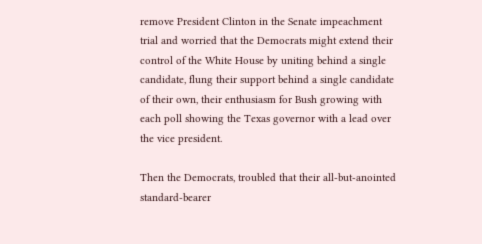remove President Clinton in the Senate impeachment trial and worried that the Democrats might extend their control of the White House by uniting behind a single candidate, flung their support behind a single candidate of their own, their enthusiasm for Bush growing with each poll showing the Texas governor with a lead over the vice president.

Then the Democrats, troubled that their all-but-anointed standard-bearer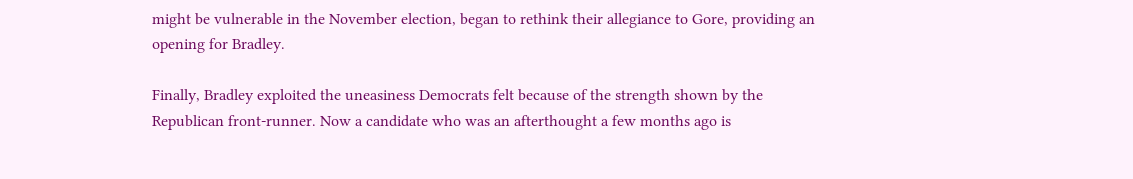might be vulnerable in the November election, began to rethink their allegiance to Gore, providing an opening for Bradley.

Finally, Bradley exploited the uneasiness Democrats felt because of the strength shown by the Republican front-runner. Now a candidate who was an afterthought a few months ago is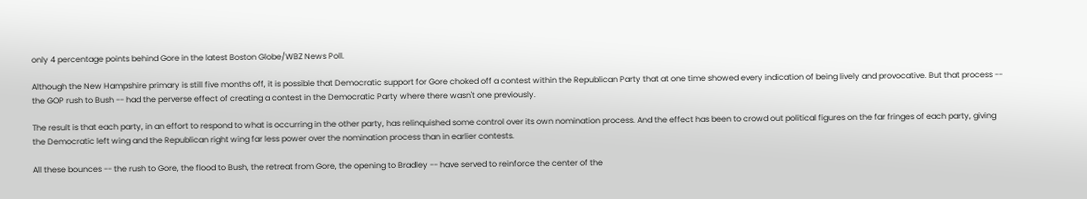only 4 percentage points behind Gore in the latest Boston Globe/WBZ News Poll.

Although the New Hampshire primary is still five months off, it is possible that Democratic support for Gore choked off a contest within the Republican Party that at one time showed every indication of being lively and provocative. But that process -- the GOP rush to Bush -- had the perverse effect of creating a contest in the Democratic Party where there wasn't one previously.

The result is that each party, in an effort to respond to what is occurring in the other party, has relinquished some control over its own nomination process. And the effect has been to crowd out political figures on the far fringes of each party, giving the Democratic left wing and the Republican right wing far less power over the nomination process than in earlier contests.

All these bounces -- the rush to Gore, the flood to Bush, the retreat from Gore, the opening to Bradley -- have served to reinforce the center of the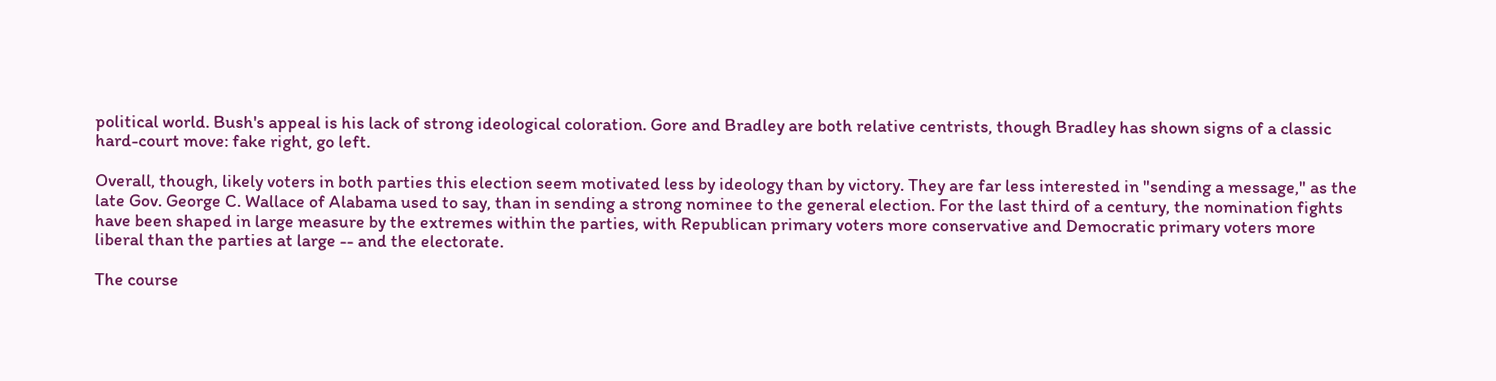political world. Bush's appeal is his lack of strong ideological coloration. Gore and Bradley are both relative centrists, though Bradley has shown signs of a classic hard-court move: fake right, go left.

Overall, though, likely voters in both parties this election seem motivated less by ideology than by victory. They are far less interested in "sending a message," as the late Gov. George C. Wallace of Alabama used to say, than in sending a strong nominee to the general election. For the last third of a century, the nomination fights have been shaped in large measure by the extremes within the parties, with Republican primary voters more conservative and Democratic primary voters more liberal than the parties at large -- and the electorate.

The course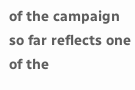of the campaign so far reflects one of the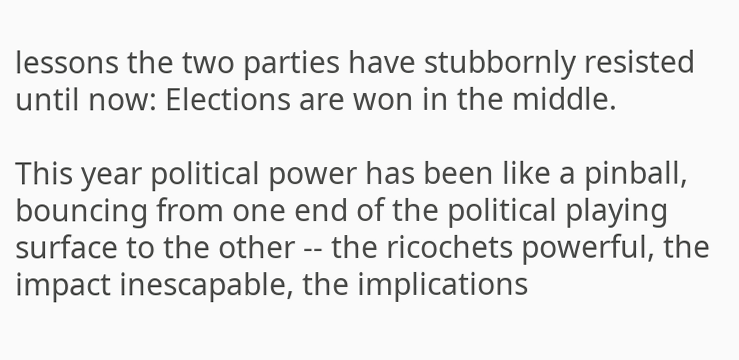lessons the two parties have stubbornly resisted until now: Elections are won in the middle.

This year political power has been like a pinball, bouncing from one end of the political playing surface to the other -- the ricochets powerful, the impact inescapable, the implications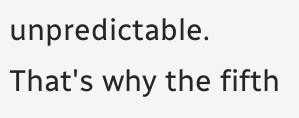unpredictable. That's why the fifth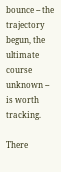bounce -- the trajectory begun, the ultimate course unknown -- is worth tracking.

There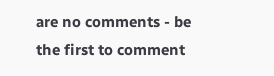are no comments - be the first to comment